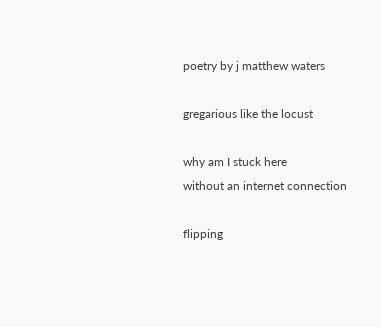poetry by j matthew waters

gregarious like the locust

why am I stuck here
without an internet connection

flipping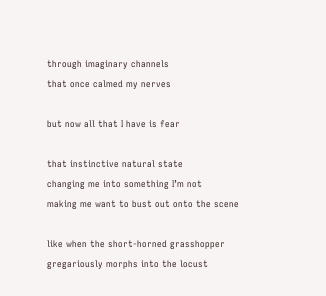through imaginary channels
that once calmed my nerves

but now all that I have is fear

that instinctive natural state
changing me into something I’m not
making me want to bust out onto the scene

like when the short-horned grasshopper
gregariously morphs into the locust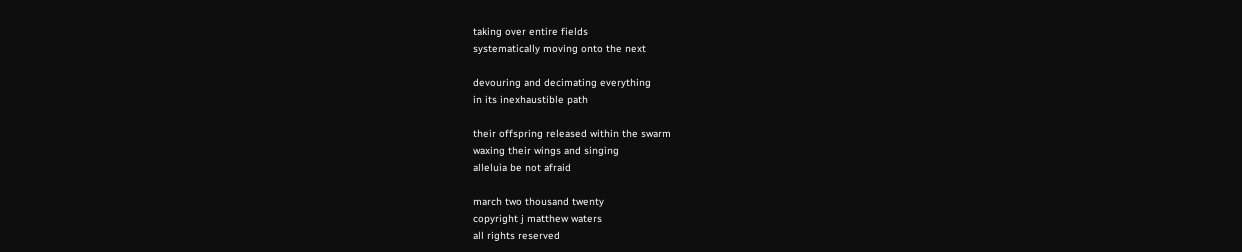taking over entire fields
systematically moving onto the next

devouring and decimating everything
in its inexhaustible path

their offspring released within the swarm
waxing their wings and singing
alleluia be not afraid

march two thousand twenty
copyright j matthew waters
all rights reserved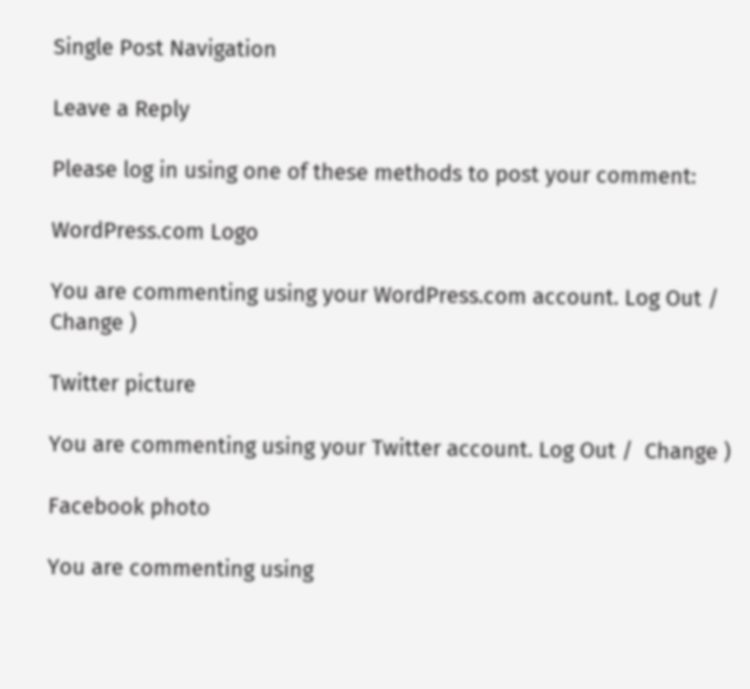Single Post Navigation

Leave a Reply

Please log in using one of these methods to post your comment:

WordPress.com Logo

You are commenting using your WordPress.com account. Log Out /  Change )

Twitter picture

You are commenting using your Twitter account. Log Out /  Change )

Facebook photo

You are commenting using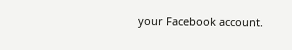your Facebook account.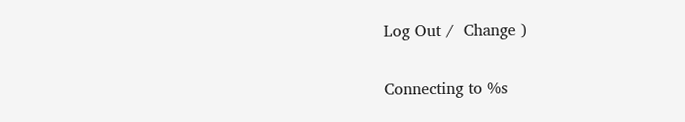Log Out /  Change )

Connecting to %s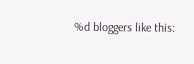%d bloggers like this: